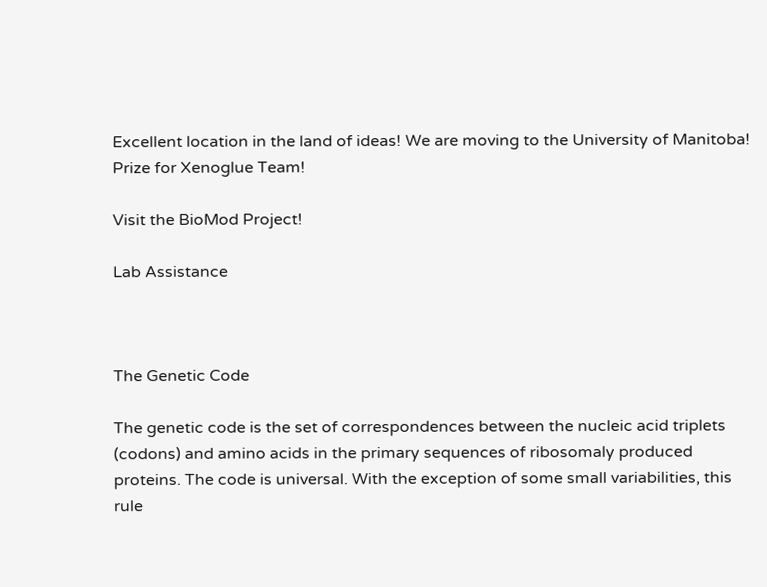Excellent location in the land of ideas! We are moving to the University of Manitoba! Prize for Xenoglue Team!

Visit the BioMod Project!

Lab Assistance



The Genetic Code

The genetic code is the set of correspondences between the nucleic acid triplets (codons) and amino acids in the primary sequences of ribosomaly produced proteins. The code is universal. With the exception of some small variabilities, this rule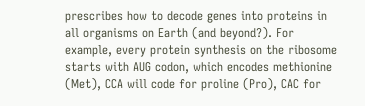prescribes how to decode genes into proteins in all organisms on Earth (and beyond?). For example, every protein synthesis on the ribosome starts with AUG codon, which encodes methionine (Met), CCA will code for proline (Pro), CAC for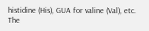histidine (His), GUA for valine (Val), etc. The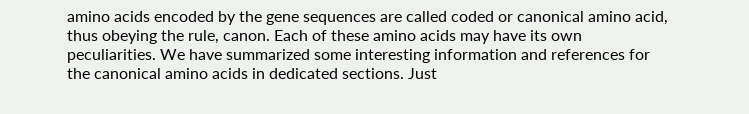amino acids encoded by the gene sequences are called coded or canonical amino acid, thus obeying the rule, canon. Each of these amino acids may have its own peculiarities. We have summarized some interesting information and references for the canonical amino acids in dedicated sections. Just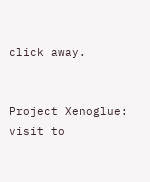click away.


Project Xenoglue: visit to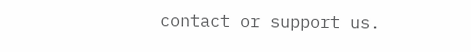contact or support us.